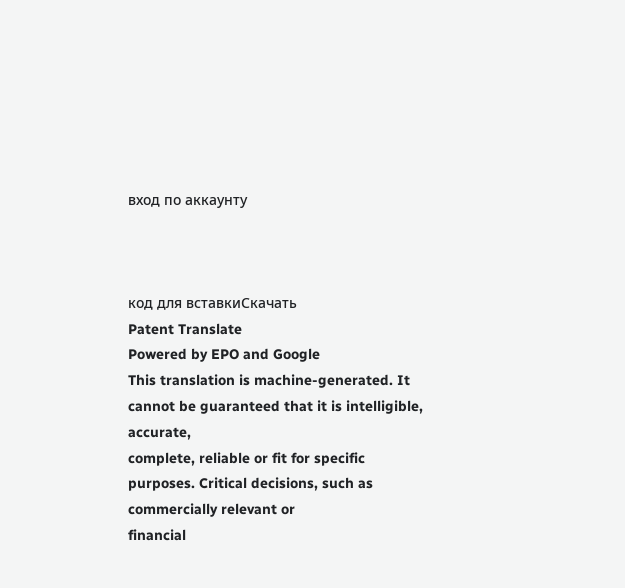вход по аккаунту



код для вставкиСкачать
Patent Translate
Powered by EPO and Google
This translation is machine-generated. It cannot be guaranteed that it is intelligible, accurate,
complete, reliable or fit for specific purposes. Critical decisions, such as commercially relevant or
financial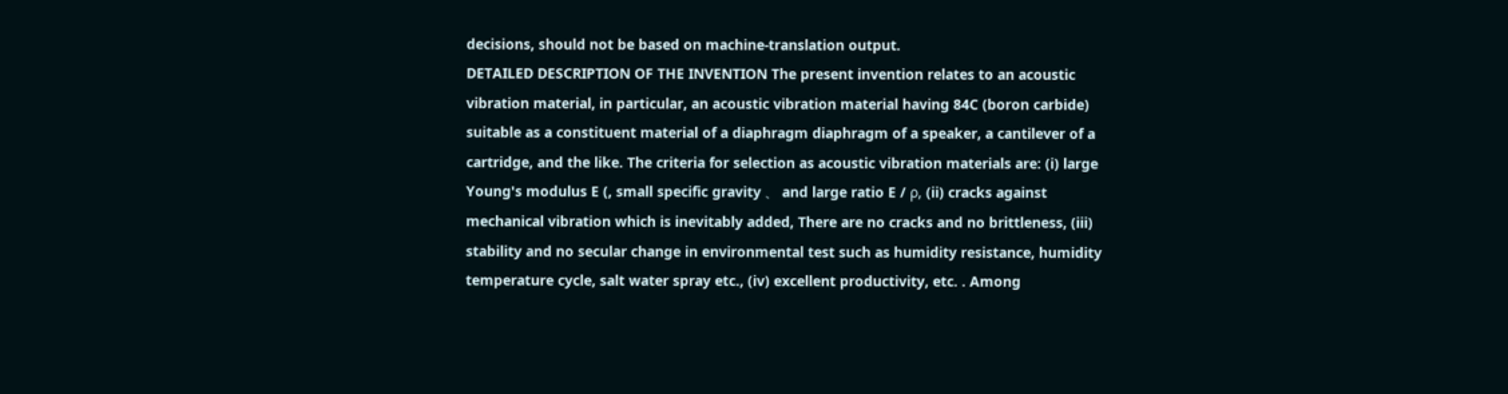decisions, should not be based on machine-translation output.
DETAILED DESCRIPTION OF THE INVENTION The present invention relates to an acoustic
vibration material, in particular, an acoustic vibration material having 84C (boron carbide)
suitable as a constituent material of a diaphragm diaphragm of a speaker, a cantilever of a
cartridge, and the like. The criteria for selection as acoustic vibration materials are: (i) large
Young's modulus E (, small specific gravity 、 and large ratio E / ρ, (ii) cracks against
mechanical vibration which is inevitably added, There are no cracks and no brittleness, (iii)
stability and no secular change in environmental test such as humidity resistance, humidity
temperature cycle, salt water spray etc., (iv) excellent productivity, etc. . Among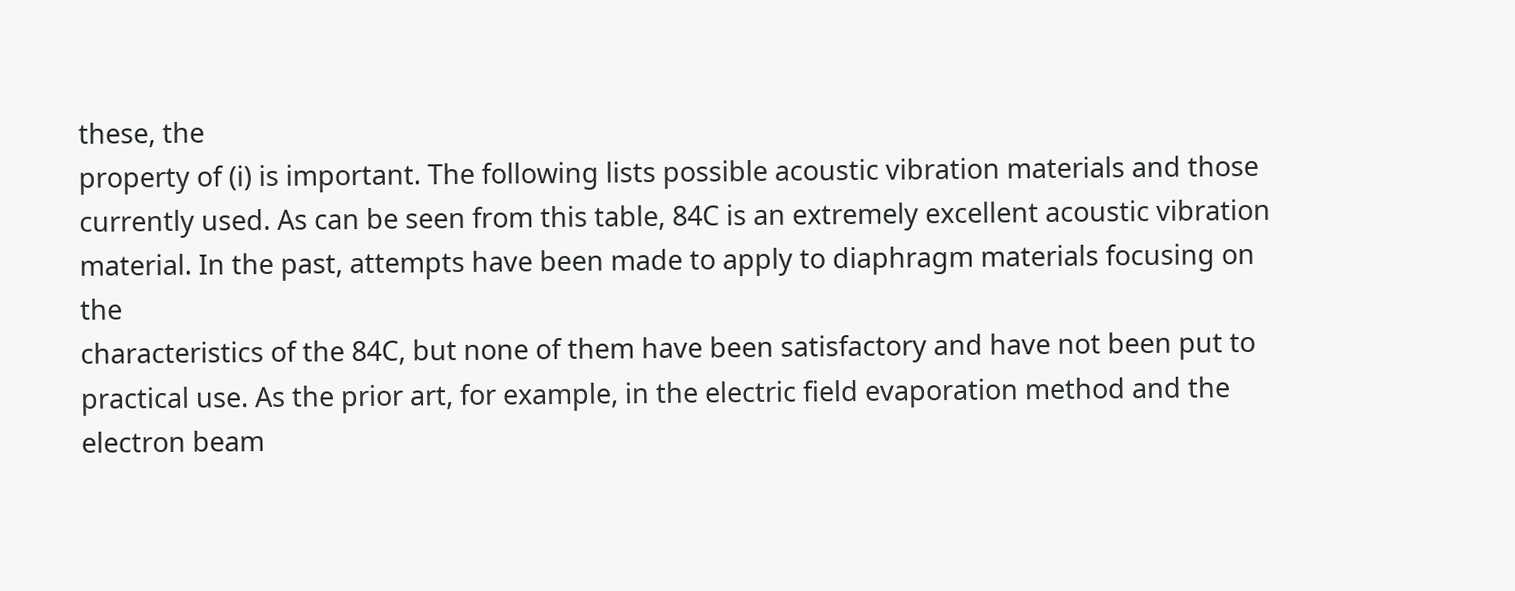these, the
property of (i) is important. The following lists possible acoustic vibration materials and those
currently used. As can be seen from this table, 84C is an extremely excellent acoustic vibration
material. In the past, attempts have been made to apply to diaphragm materials focusing on the
characteristics of the 84C, but none of them have been satisfactory and have not been put to
practical use. As the prior art, for example, in the electric field evaporation method and the
electron beam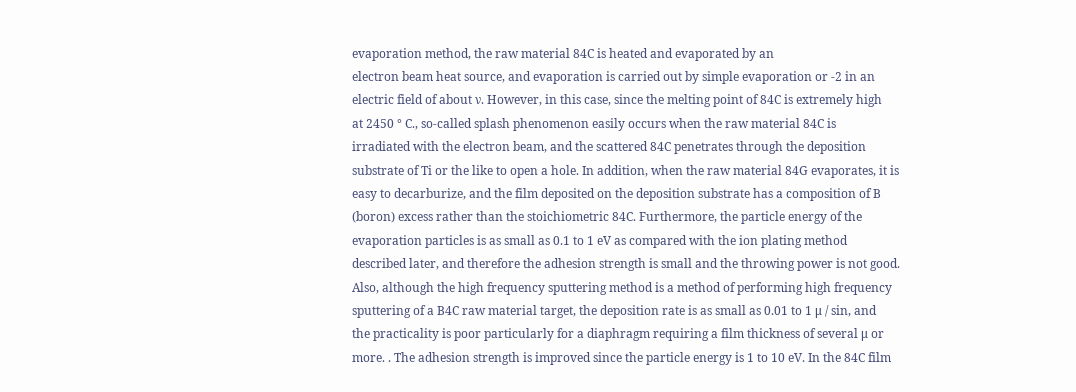evaporation method, the raw material 84C is heated and evaporated by an
electron beam heat source, and evaporation is carried out by simple evaporation or -2 in an
electric field of about ν. However, in this case, since the melting point of 84C is extremely high
at 2450 ° C., so-called splash phenomenon easily occurs when the raw material 84C is
irradiated with the electron beam, and the scattered 84C penetrates through the deposition
substrate of Ti or the like to open a hole. In addition, when the raw material 84G evaporates, it is
easy to decarburize, and the film deposited on the deposition substrate has a composition of B
(boron) excess rather than the stoichiometric 84C. Furthermore, the particle energy of the
evaporation particles is as small as 0.1 to 1 eV as compared with the ion plating method
described later, and therefore the adhesion strength is small and the throwing power is not good.
Also, although the high frequency sputtering method is a method of performing high frequency
sputtering of a B4C raw material target, the deposition rate is as small as 0.01 to 1 μ / sin, and
the practicality is poor particularly for a diaphragm requiring a film thickness of several μ or
more. . The adhesion strength is improved since the particle energy is 1 to 10 eV. In the 84C film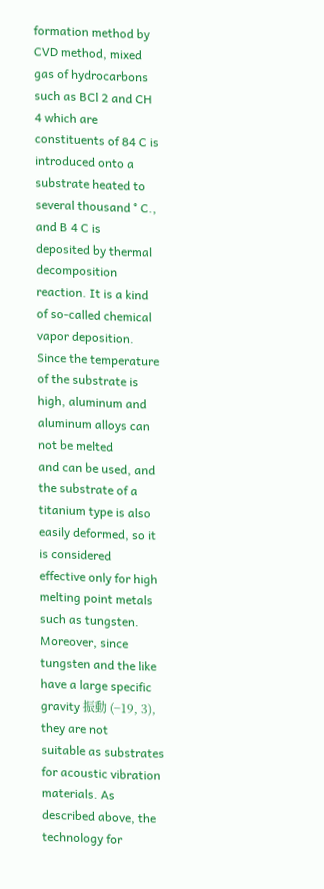formation method by CVD method, mixed gas of hydrocarbons such as BCl 2 and CH 4 which are
constituents of 84 C is introduced onto a substrate heated to several thousand ° C., and B 4 C is
deposited by thermal decomposition reaction. It is a kind of so-called chemical vapor deposition.
Since the temperature of the substrate is high, aluminum and aluminum alloys can not be melted
and can be used, and the substrate of a titanium type is also easily deformed, so it is considered
effective only for high melting point metals such as tungsten.
Moreover, since tungsten and the like have a large specific gravity 振動 (−19, 3), they are not
suitable as substrates for acoustic vibration materials. As described above, the technology for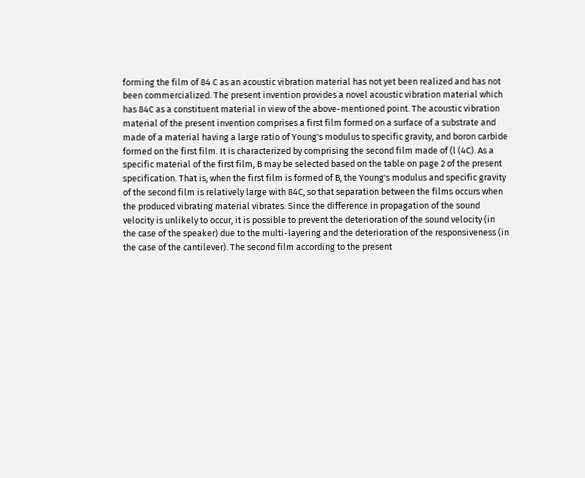forming the film of 84 C as an acoustic vibration material has not yet been realized and has not
been commercialized. The present invention provides a novel acoustic vibration material which
has 84C as a constituent material in view of the above-mentioned point. The acoustic vibration
material of the present invention comprises a first film formed on a surface of a substrate and
made of a material having a large ratio of Young's modulus to specific gravity, and boron carbide
formed on the first film. It is characterized by comprising the second film made of (l (4C). As a
specific material of the first film, B may be selected based on the table on page 2 of the present
specification. That is, when the first film is formed of B, the Young's modulus and specific gravity
of the second film is relatively large with 84C, so that separation between the films occurs when
the produced vibrating material vibrates. Since the difference in propagation of the sound
velocity is unlikely to occur, it is possible to prevent the deterioration of the sound velocity (in
the case of the speaker) due to the multi-layering and the deterioration of the responsiveness (in
the case of the cantilever). The second film according to the present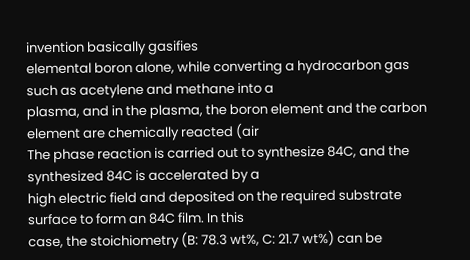invention basically gasifies
elemental boron alone, while converting a hydrocarbon gas such as acetylene and methane into a
plasma, and in the plasma, the boron element and the carbon element are chemically reacted (air
The phase reaction is carried out to synthesize 84C, and the synthesized 84C is accelerated by a
high electric field and deposited on the required substrate surface to form an 84C film. In this
case, the stoichiometry (B: 78.3 wt%, C: 21.7 wt%) can be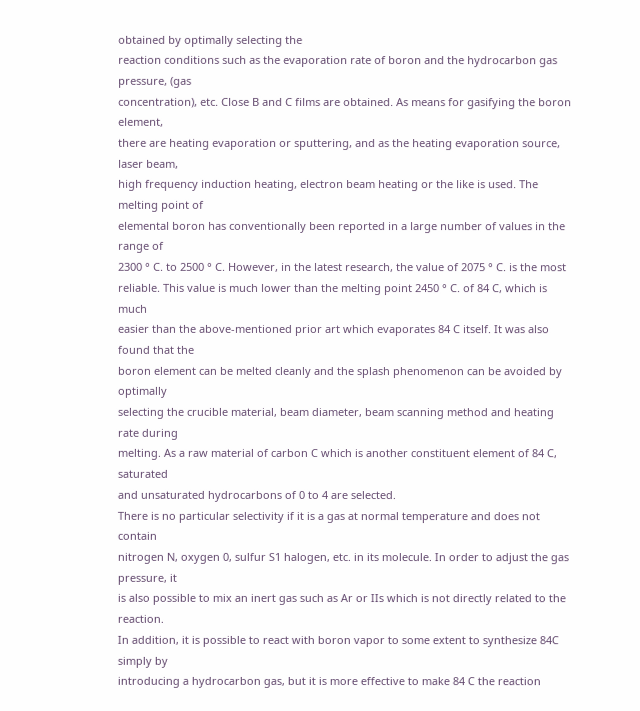obtained by optimally selecting the
reaction conditions such as the evaporation rate of boron and the hydrocarbon gas pressure, (gas
concentration), etc. Close B and C films are obtained. As means for gasifying the boron element,
there are heating evaporation or sputtering, and as the heating evaporation source, laser beam,
high frequency induction heating, electron beam heating or the like is used. The melting point of
elemental boron has conventionally been reported in a large number of values in the range of
2300 ° C. to 2500 ° C. However, in the latest research, the value of 2075 ° C. is the most
reliable. This value is much lower than the melting point 2450 ° C. of 84 C, which is much
easier than the above-mentioned prior art which evaporates 84 C itself. It was also found that the
boron element can be melted cleanly and the splash phenomenon can be avoided by optimally
selecting the crucible material, beam diameter, beam scanning method and heating rate during
melting. As a raw material of carbon C which is another constituent element of 84 C, saturated
and unsaturated hydrocarbons of 0 to 4 are selected.
There is no particular selectivity if it is a gas at normal temperature and does not contain
nitrogen N, oxygen 0, sulfur S1 halogen, etc. in its molecule. In order to adjust the gas pressure, it
is also possible to mix an inert gas such as Ar or IIs which is not directly related to the reaction.
In addition, it is possible to react with boron vapor to some extent to synthesize 84C simply by
introducing a hydrocarbon gas, but it is more effective to make 84 C the reaction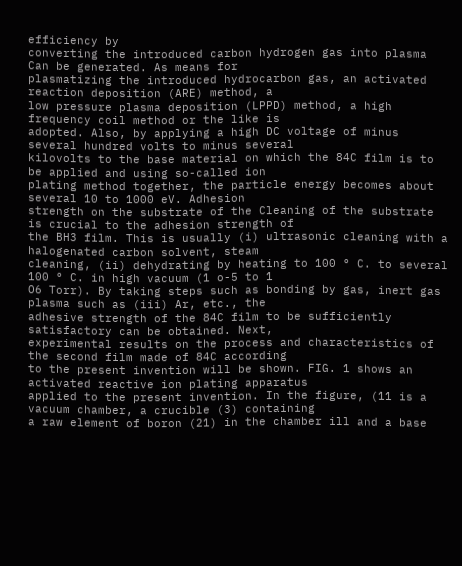efficiency by
converting the introduced carbon hydrogen gas into plasma Can be generated. As means for
plasmatizing the introduced hydrocarbon gas, an activated reaction deposition (ARE) method, a
low pressure plasma deposition (LPPD) method, a high frequency coil method or the like is
adopted. Also, by applying a high DC voltage of minus several hundred volts to minus several
kilovolts to the base material on which the 84C film is to be applied and using so-called ion
plating method together, the particle energy becomes about several 10 to 1000 eV. Adhesion
strength on the substrate of the Cleaning of the substrate is crucial to the adhesion strength of
the BH3 film. This is usually (i) ultrasonic cleaning with a halogenated carbon solvent, steam
cleaning, (ii) dehydrating by heating to 100 ° C. to several 100 ° C. in high vacuum (1 o-5 to 1
O6 Torr). By taking steps such as bonding by gas, inert gas plasma such as (iii) Ar, etc., the
adhesive strength of the 84C film to be sufficiently satisfactory can be obtained. Next,
experimental results on the process and characteristics of the second film made of 84C according
to the present invention will be shown. FIG. 1 shows an activated reactive ion plating apparatus
applied to the present invention. In the figure, (11 is a vacuum chamber, a crucible (3) containing
a raw element of boron (21) in the chamber ill and a base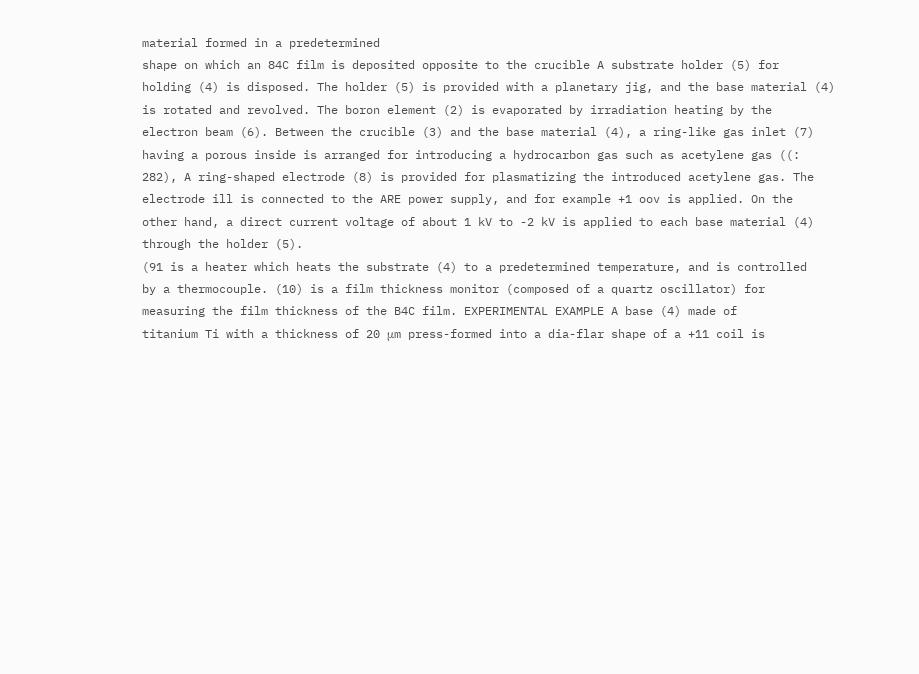material formed in a predetermined
shape on which an 84C film is deposited opposite to the crucible A substrate holder (5) for
holding (4) is disposed. The holder (5) is provided with a planetary jig, and the base material (4)
is rotated and revolved. The boron element (2) is evaporated by irradiation heating by the
electron beam (6). Between the crucible (3) and the base material (4), a ring-like gas inlet (7)
having a porous inside is arranged for introducing a hydrocarbon gas such as acetylene gas ((:
282), A ring-shaped electrode (8) is provided for plasmatizing the introduced acetylene gas. The
electrode ill is connected to the ARE power supply, and for example +1 oov is applied. On the
other hand, a direct current voltage of about 1 kV to -2 kV is applied to each base material (4)
through the holder (5).
(91 is a heater which heats the substrate (4) to a predetermined temperature, and is controlled
by a thermocouple. (10) is a film thickness monitor (composed of a quartz oscillator) for
measuring the film thickness of the B4C film. EXPERIMENTAL EXAMPLE A base (4) made of
titanium Ti with a thickness of 20 μm press-formed into a dia-flar shape of a +11 coil is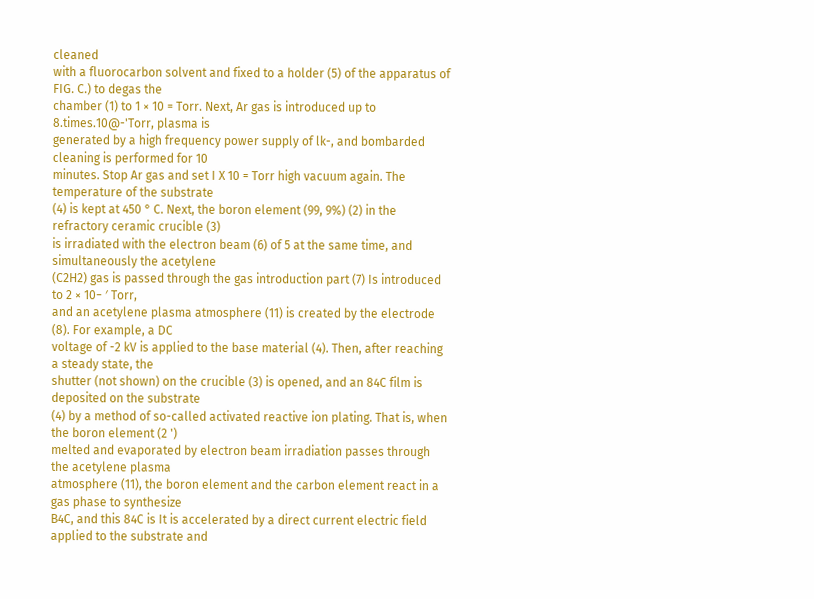cleaned
with a fluorocarbon solvent and fixed to a holder (5) of the apparatus of FIG. C.) to degas the
chamber (1) to 1 × 10 = Torr. Next, Ar gas is introduced up to 8.times.10@-'Torr, plasma is
generated by a high frequency power supply of lk-, and bombarded cleaning is performed for 10
minutes. Stop Ar gas and set I X 10 = Torr high vacuum again. The temperature of the substrate
(4) is kept at 450 ° C. Next, the boron element (99, 9%) (2) in the refractory ceramic crucible (3)
is irradiated with the electron beam (6) of 5 at the same time, and simultaneously the acetylene
(C2H2) gas is passed through the gas introduction part (7) Is introduced to 2 × 10− ′ Torr,
and an acetylene plasma atmosphere (11) is created by the electrode (8). For example, a DC
voltage of -2 kV is applied to the base material (4). Then, after reaching a steady state, the
shutter (not shown) on the crucible (3) is opened, and an 84C film is deposited on the substrate
(4) by a method of so-called activated reactive ion plating. That is, when the boron element (2 ')
melted and evaporated by electron beam irradiation passes through the acetylene plasma
atmosphere (11), the boron element and the carbon element react in a gas phase to synthesize
B4C, and this 84C is It is accelerated by a direct current electric field applied to the substrate and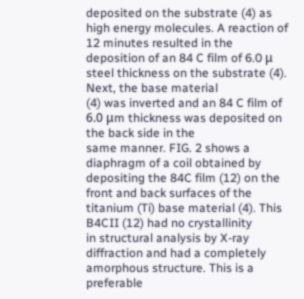deposited on the substrate (4) as high energy molecules. A reaction of 12 minutes resulted in the
deposition of an 84 C film of 6.0 μ steel thickness on the substrate (4). Next, the base material
(4) was inverted and an 84 C film of 6.0 μm thickness was deposited on the back side in the
same manner. FIG. 2 shows a diaphragm of a coil obtained by depositing the 84C film (12) on the
front and back surfaces of the titanium (Ti) base material (4). This B4CII (12) had no crystallinity
in structural analysis by X-ray diffraction and had a completely amorphous structure. This is a
preferable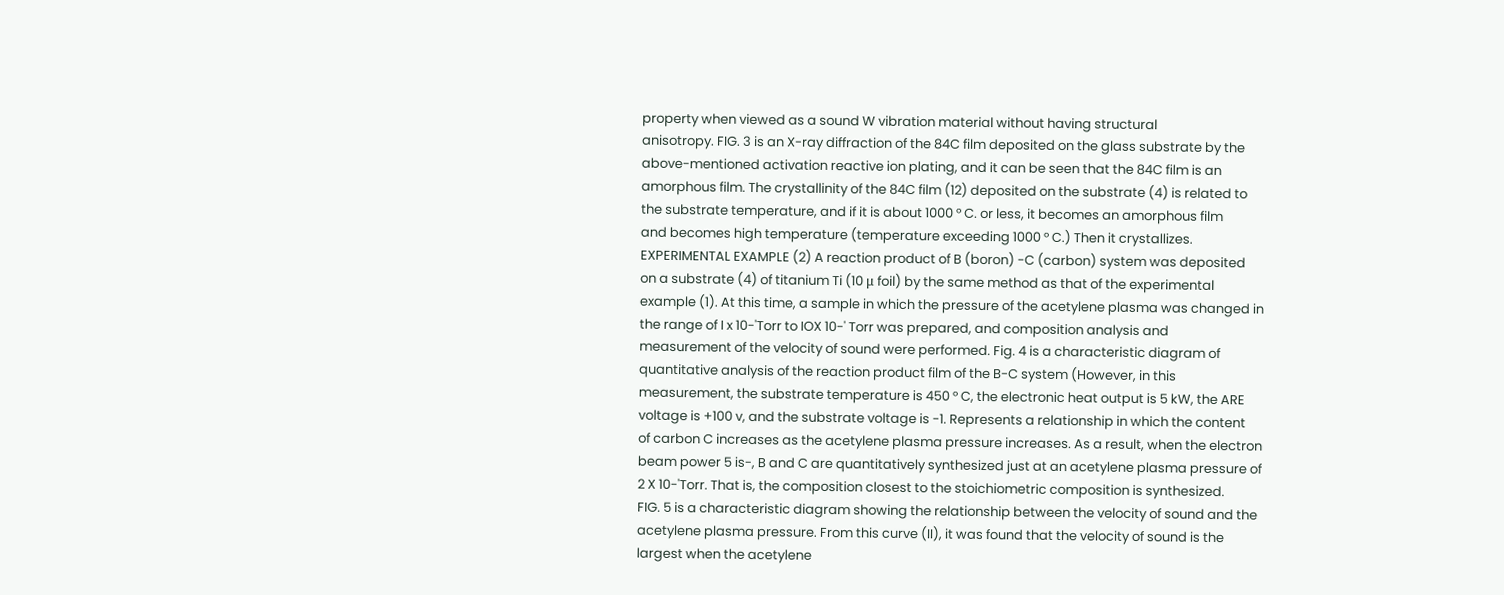property when viewed as a sound W vibration material without having structural
anisotropy. FIG. 3 is an X-ray diffraction of the 84C film deposited on the glass substrate by the
above-mentioned activation reactive ion plating, and it can be seen that the 84C film is an
amorphous film. The crystallinity of the 84C film (12) deposited on the substrate (4) is related to
the substrate temperature, and if it is about 1000 ° C. or less, it becomes an amorphous film
and becomes high temperature (temperature exceeding 1000 ° C.) Then it crystallizes.
EXPERIMENTAL EXAMPLE (2) A reaction product of B (boron) -C (carbon) system was deposited
on a substrate (4) of titanium Ti (10 μ foil) by the same method as that of the experimental
example (1). At this time, a sample in which the pressure of the acetylene plasma was changed in
the range of I x 10-'Torr to IOX 10-' Torr was prepared, and composition analysis and
measurement of the velocity of sound were performed. Fig. 4 is a characteristic diagram of
quantitative analysis of the reaction product film of the B-C system (However, in this
measurement, the substrate temperature is 450 ° C, the electronic heat output is 5 kW, the ARE
voltage is +100 v, and the substrate voltage is -1. Represents a relationship in which the content
of carbon C increases as the acetylene plasma pressure increases. As a result, when the electron
beam power 5 is-, B and C are quantitatively synthesized just at an acetylene plasma pressure of
2 X 10-'Torr. That is, the composition closest to the stoichiometric composition is synthesized.
FIG. 5 is a characteristic diagram showing the relationship between the velocity of sound and the
acetylene plasma pressure. From this curve (II), it was found that the velocity of sound is the
largest when the acetylene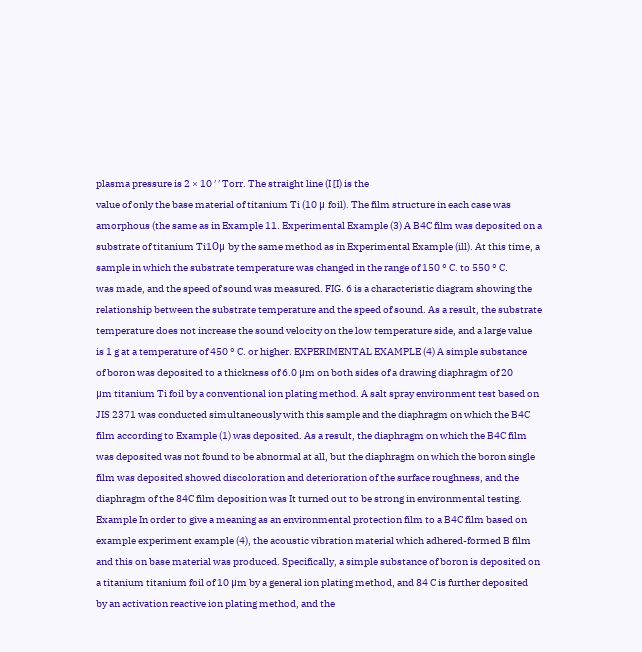plasma pressure is 2 × 10 ′ ′ Torr. The straight line (I [I) is the
value of only the base material of titanium Ti (10 μ foil). The film structure in each case was
amorphous (the same as in Example 11. Experimental Example (3) A B4C film was deposited on a
substrate of titanium Ti1Oμ by the same method as in Experimental Example (ill). At this time, a
sample in which the substrate temperature was changed in the range of 150 ° C. to 550 ° C.
was made, and the speed of sound was measured. FIG. 6 is a characteristic diagram showing the
relationship between the substrate temperature and the speed of sound. As a result, the substrate
temperature does not increase the sound velocity on the low temperature side, and a large value
is 1 g at a temperature of 450 ° C. or higher. EXPERIMENTAL EXAMPLE (4) A simple substance
of boron was deposited to a thickness of 6.0 μm on both sides of a drawing diaphragm of 20
μm titanium Ti foil by a conventional ion plating method. A salt spray environment test based on
JIS 2371 was conducted simultaneously with this sample and the diaphragm on which the B4C
film according to Example (1) was deposited. As a result, the diaphragm on which the B4C film
was deposited was not found to be abnormal at all, but the diaphragm on which the boron single
film was deposited showed discoloration and deterioration of the surface roughness, and the
diaphragm of the 84C film deposition was It turned out to be strong in environmental testing.
Example In order to give a meaning as an environmental protection film to a B4C film based on
example experiment example (4), the acoustic vibration material which adhered-formed B film
and this on base material was produced. Specifically, a simple substance of boron is deposited on
a titanium titanium foil of 10 μm by a general ion plating method, and 84 C is further deposited
by an activation reactive ion plating method, and the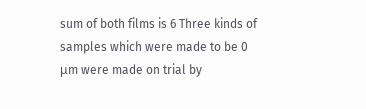sum of both films is 6 Three kinds of
samples which were made to be 0 μm were made on trial by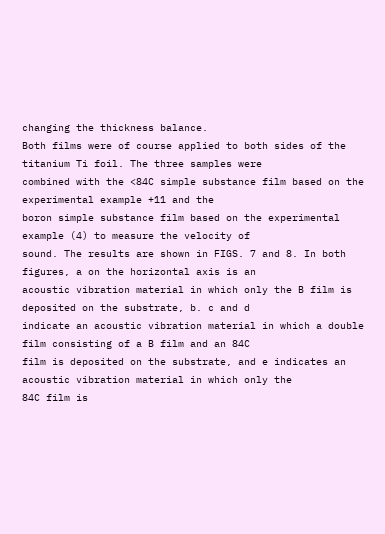changing the thickness balance.
Both films were of course applied to both sides of the titanium Ti foil. The three samples were
combined with the <84C simple substance film based on the experimental example +11 and the
boron simple substance film based on the experimental example (4) to measure the velocity of
sound. The results are shown in FIGS. 7 and 8. In both figures, a on the horizontal axis is an
acoustic vibration material in which only the B film is deposited on the substrate, b. c and d
indicate an acoustic vibration material in which a double film consisting of a B film and an 84C
film is deposited on the substrate, and e indicates an acoustic vibration material in which only the
84C film is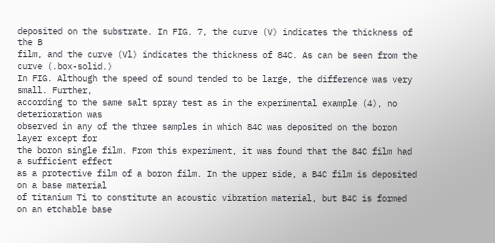deposited on the substrate. In FIG. 7, the curve (V) indicates the thickness of the B
film, and the curve (Vl) indicates the thickness of 84C. As can be seen from the curve (.box-solid.)
In FIG. Although the speed of sound tended to be large, the difference was very small. Further,
according to the same salt spray test as in the experimental example (4), no deterioration was
observed in any of the three samples in which 84C was deposited on the boron layer except for
the boron single film. From this experiment, it was found that the 84C film had a sufficient effect
as a protective film of a boron film. In the upper side, a B4C film is deposited on a base material
of titanium Ti to constitute an acoustic vibration material, but B4C is formed on an etchable base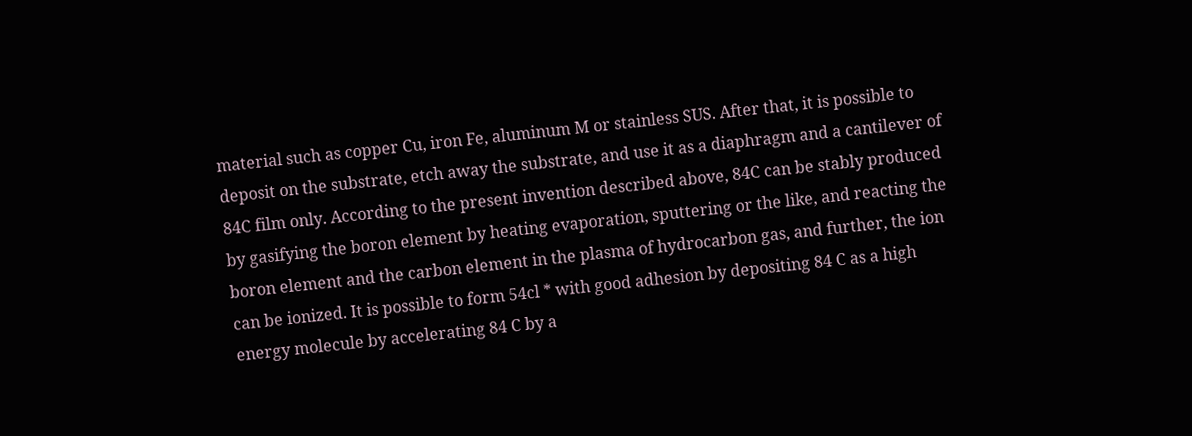material such as copper Cu, iron Fe, aluminum M or stainless SUS. After that, it is possible to
deposit on the substrate, etch away the substrate, and use it as a diaphragm and a cantilever of
84C film only. According to the present invention described above, 84C can be stably produced
by gasifying the boron element by heating evaporation, sputtering or the like, and reacting the
boron element and the carbon element in the plasma of hydrocarbon gas, and further, the ion
can be ionized. It is possible to form 54cl * with good adhesion by depositing 84 C as a high
energy molecule by accelerating 84 C by a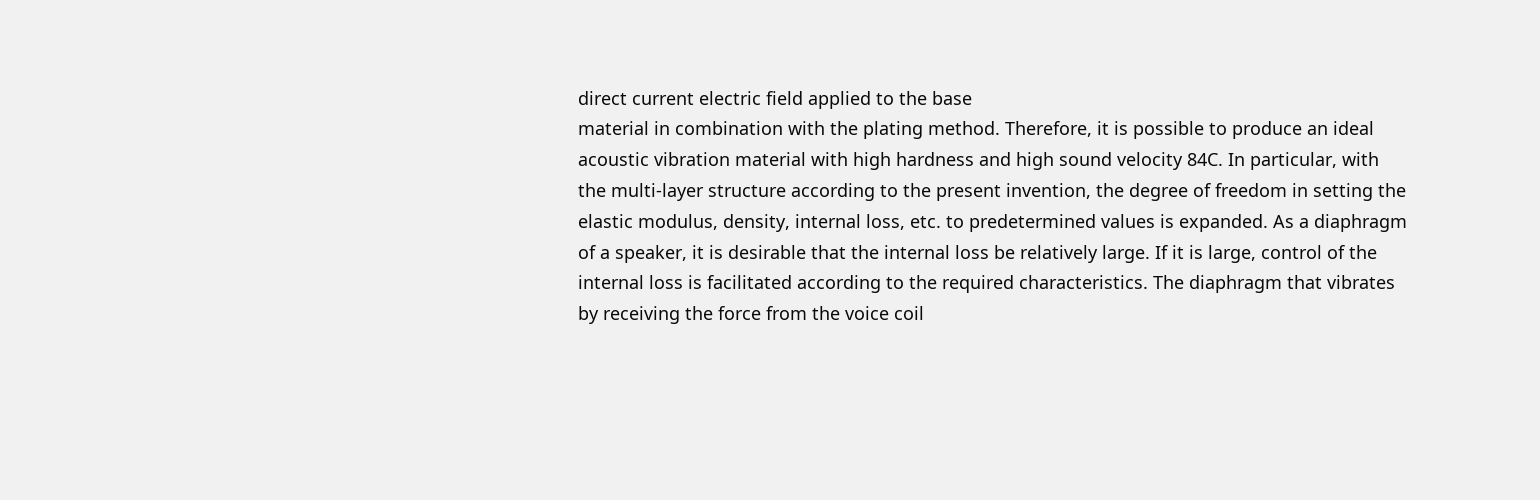direct current electric field applied to the base
material in combination with the plating method. Therefore, it is possible to produce an ideal
acoustic vibration material with high hardness and high sound velocity 84C. In particular, with
the multi-layer structure according to the present invention, the degree of freedom in setting the
elastic modulus, density, internal loss, etc. to predetermined values is expanded. As a diaphragm
of a speaker, it is desirable that the internal loss be relatively large. If it is large, control of the
internal loss is facilitated according to the required characteristics. The diaphragm that vibrates
by receiving the force from the voice coil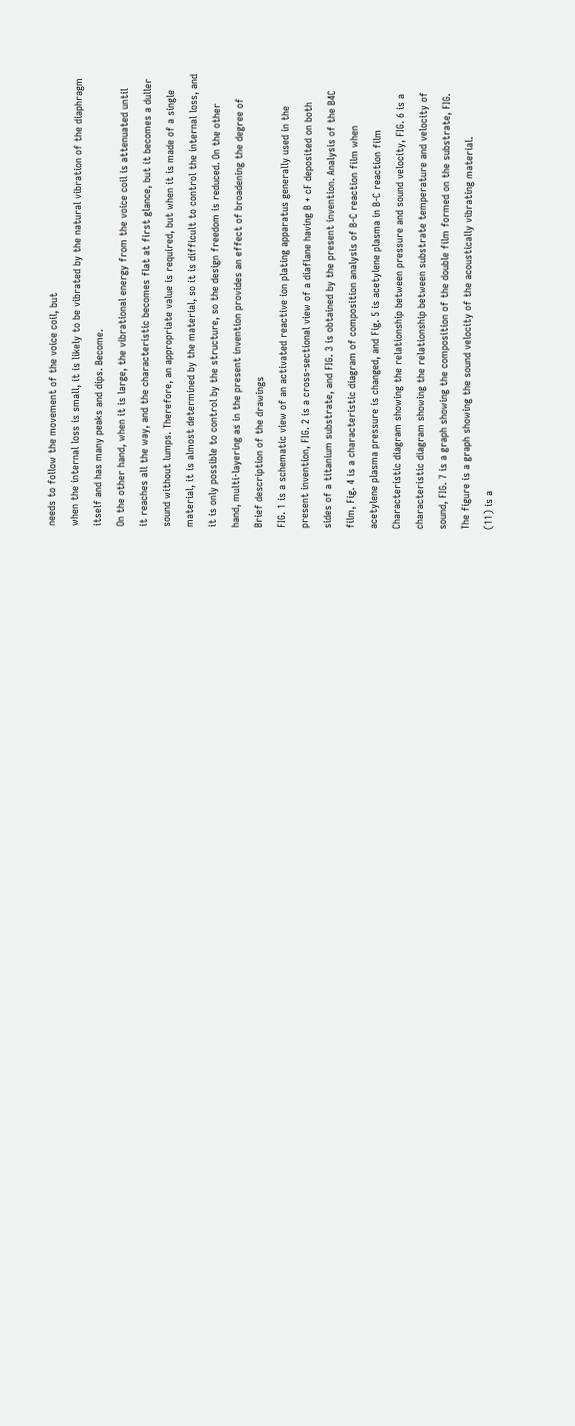needs to follow the movement of the voice coil, but
when the internal loss is small, it is likely to be vibrated by the natural vibration of the diaphragm
itself and has many peaks and dips. Become.
On the other hand, when it is large, the vibrational energy from the voice coil is attenuated until
it reaches all the way, and the characteristic becomes flat at first glance, but it becomes a duller
sound without lumps. Therefore, an appropriate value is required, but when it is made of a single
material, it is almost determined by the material, so it is difficult to control the internal loss, and
it is only possible to control by the structure, so the design freedom is reduced. On the other
hand, multi-layering as in the present invention provides an effect of broadening the degree of
Brief description of the drawings
FIG. 1 is a schematic view of an activated reactive ion plating apparatus generally used in the
present invention, FIG. 2 is a cross-sectional view of a diaflane having B + cF deposited on both
sides of a titanium substrate, and FIG. 3 is obtained by the present invention. Analysis of the B4C
film, Fig. 4 is a characteristic diagram of composition analysis of B-C reaction film when
acetylene plasma pressure is changed, and Fig. 5 is acetylene plasma in B-C reaction film
Characteristic diagram showing the relationship between pressure and sound velocity, FIG. 6 is a
characteristic diagram showing the relationship between substrate temperature and velocity of
sound, FIG. 7 is a graph showing the composition of the double film formed on the substrate, FIG.
The figure is a graph showing the sound velocity of the acoustically vibrating material.
(11) is a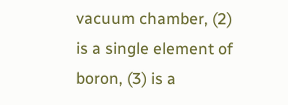vacuum chamber, (2) is a single element of boron, (3) is a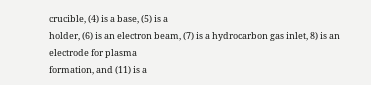crucible, (4) is a base, (5) is a
holder, (6) is an electron beam, (7) is a hydrocarbon gas inlet, 8) is an electrode for plasma
formation, and (11) is a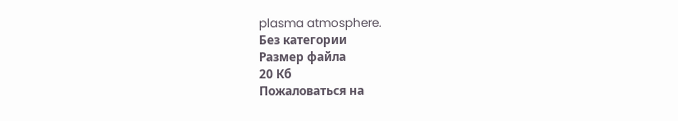plasma atmosphere.
Без категории
Размер файла
20 Кб
Пожаловаться на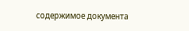содержимое документа